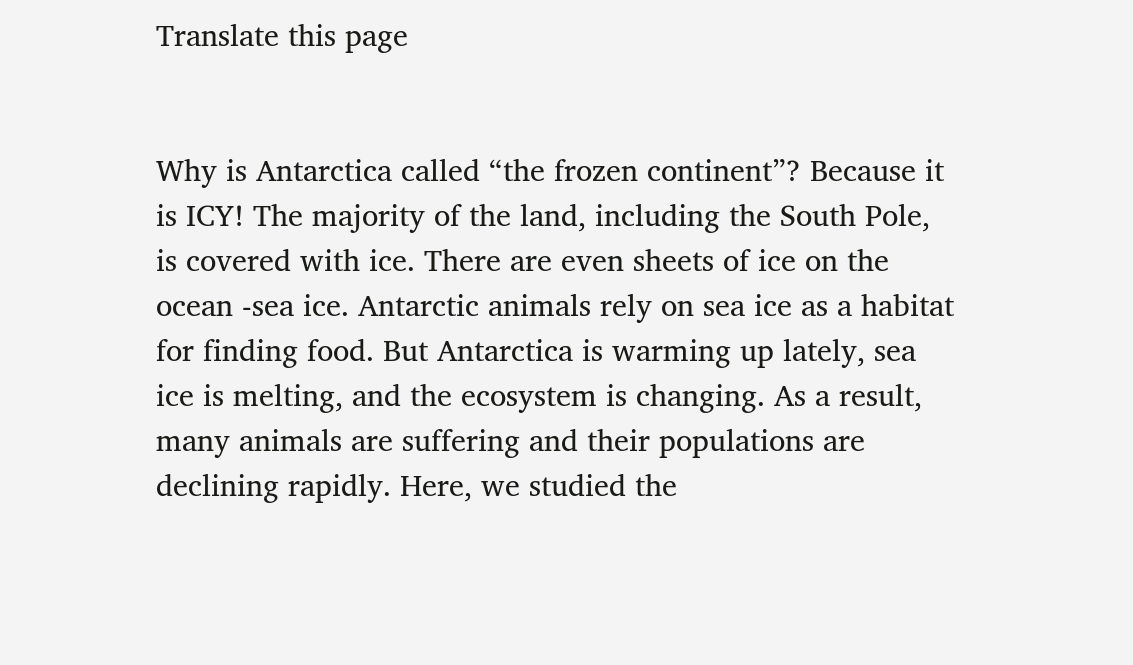Translate this page


Why is Antarctica called “the frozen continent”? Because it is ICY! The majority of the land, including the South Pole, is covered with ice. There are even sheets of ice on the ocean -sea ice. Antarctic animals rely on sea ice as a habitat for finding food. But Antarctica is warming up lately, sea ice is melting, and the ecosystem is changing. As a result, many animals are suffering and their populations are declining rapidly. Here, we studied the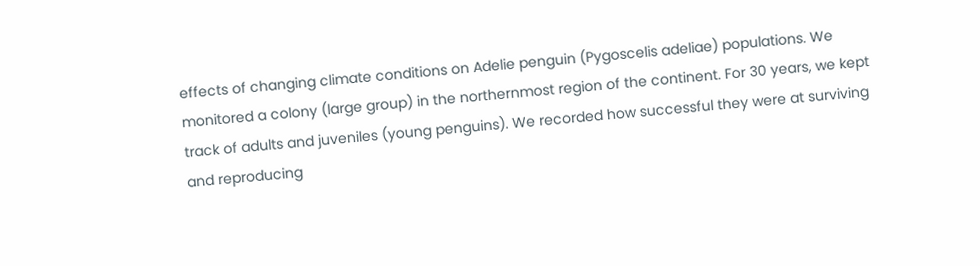effects of changing climate conditions on Adelie penguin (Pygoscelis adeliae) populations. We monitored a colony (large group) in the northernmost region of the continent. For 30 years, we kept track of adults and juveniles (young penguins). We recorded how successful they were at surviving and reproducing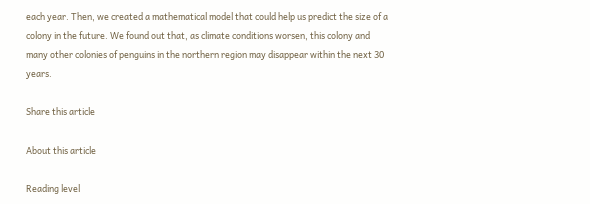each year. Then, we created a mathematical model that could help us predict the size of a colony in the future. We found out that, as climate conditions worsen, this colony and many other colonies of penguins in the northern region may disappear within the next 30 years.

Share this article

About this article

Reading level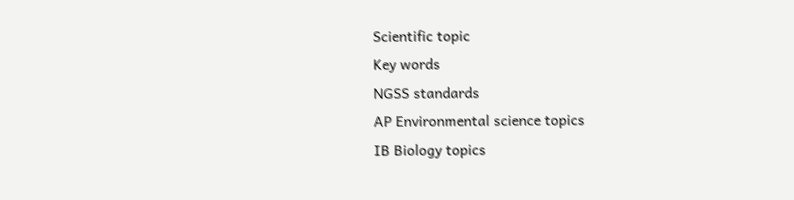Scientific topic
Key words
NGSS standards
AP Environmental science topics
IB Biology topics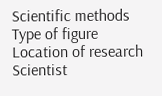Scientific methods
Type of figure
Location of research
Scientist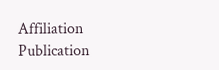Affiliation
Publication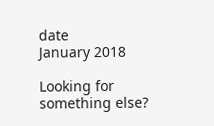date
January 2018

Looking for something else?